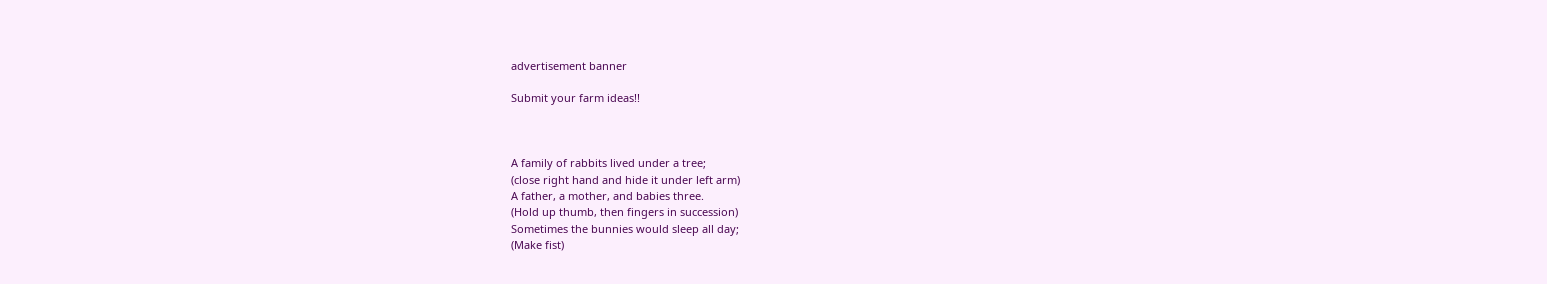advertisement banner

Submit your farm ideas!!



A family of rabbits lived under a tree;
(close right hand and hide it under left arm)
A father, a mother, and babies three.
(Hold up thumb, then fingers in succession)
Sometimes the bunnies would sleep all day;
(Make fist)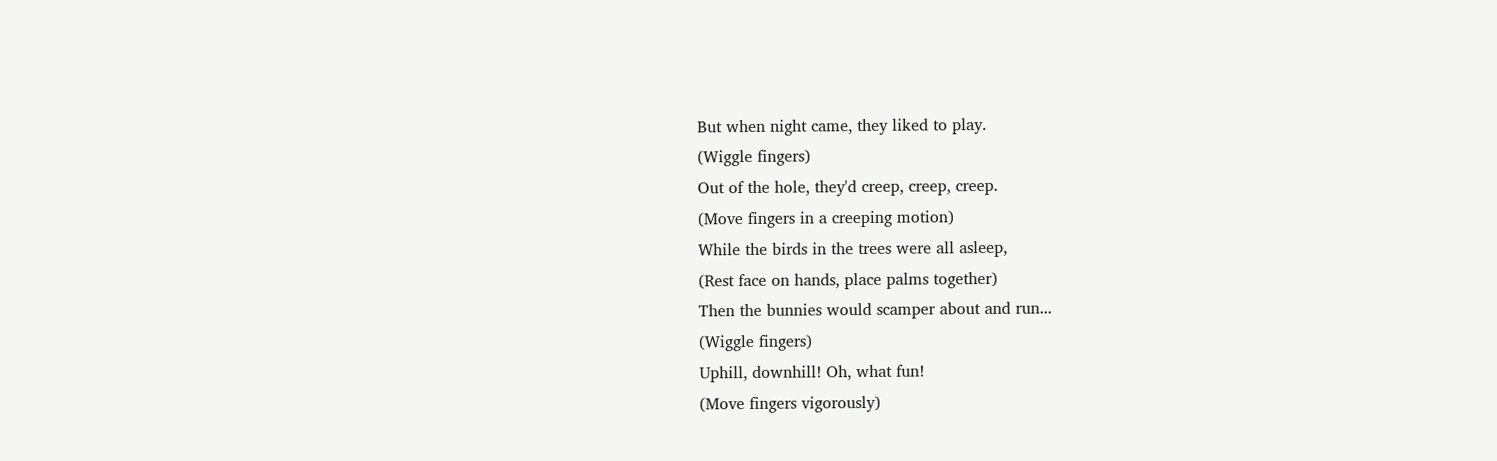But when night came, they liked to play.
(Wiggle fingers)
Out of the hole, they'd creep, creep, creep.
(Move fingers in a creeping motion)
While the birds in the trees were all asleep,
(Rest face on hands, place palms together)
Then the bunnies would scamper about and run...
(Wiggle fingers)
Uphill, downhill! Oh, what fun!
(Move fingers vigorously)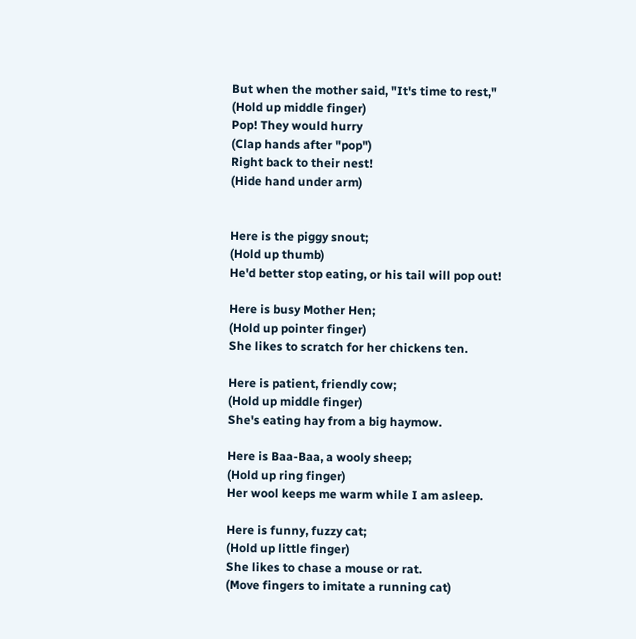But when the mother said, "It's time to rest,"
(Hold up middle finger)
Pop! They would hurry
(Clap hands after "pop")
Right back to their nest!
(Hide hand under arm)


Here is the piggy snout;
(Hold up thumb)
He'd better stop eating, or his tail will pop out!

Here is busy Mother Hen;
(Hold up pointer finger)
She likes to scratch for her chickens ten.

Here is patient, friendly cow;
(Hold up middle finger)
She's eating hay from a big haymow.

Here is Baa-Baa, a wooly sheep;
(Hold up ring finger)
Her wool keeps me warm while I am asleep.

Here is funny, fuzzy cat;
(Hold up little finger)
She likes to chase a mouse or rat.
(Move fingers to imitate a running cat)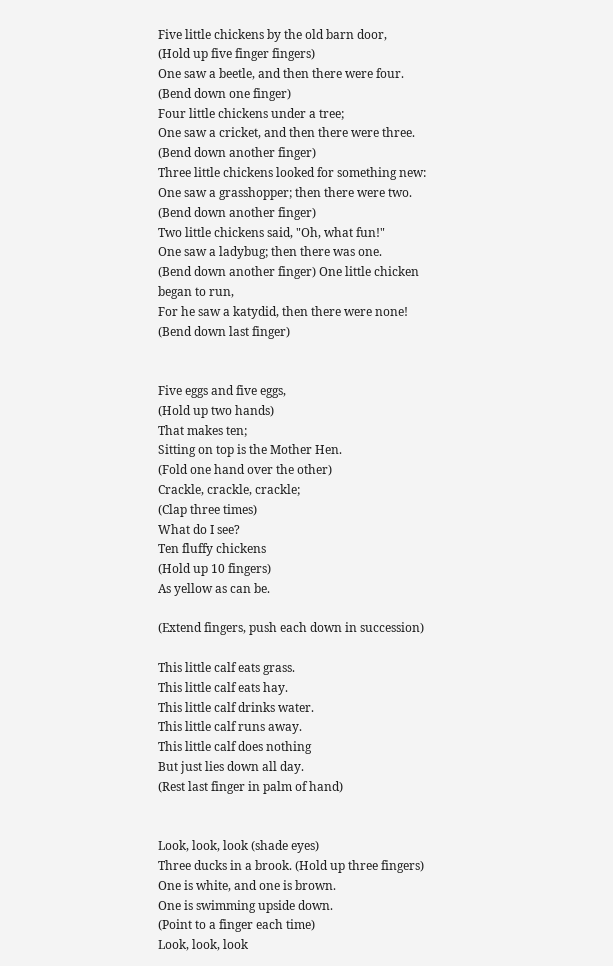Five little chickens by the old barn door,
(Hold up five finger fingers)
One saw a beetle, and then there were four.
(Bend down one finger)
Four little chickens under a tree;
One saw a cricket, and then there were three.
(Bend down another finger)
Three little chickens looked for something new:
One saw a grasshopper; then there were two.
(Bend down another finger)
Two little chickens said, "Oh, what fun!"
One saw a ladybug; then there was one.
(Bend down another finger) One little chicken began to run,
For he saw a katydid, then there were none!
(Bend down last finger)


Five eggs and five eggs,
(Hold up two hands)
That makes ten;
Sitting on top is the Mother Hen.
(Fold one hand over the other)
Crackle, crackle, crackle;
(Clap three times)
What do I see?
Ten fluffy chickens
(Hold up 10 fingers)
As yellow as can be.

(Extend fingers, push each down in succession)

This little calf eats grass.
This little calf eats hay.
This little calf drinks water.
This little calf runs away.
This little calf does nothing
But just lies down all day.
(Rest last finger in palm of hand)


Look, look, look (shade eyes)
Three ducks in a brook. (Hold up three fingers)
One is white, and one is brown.
One is swimming upside down.
(Point to a finger each time)
Look, look, look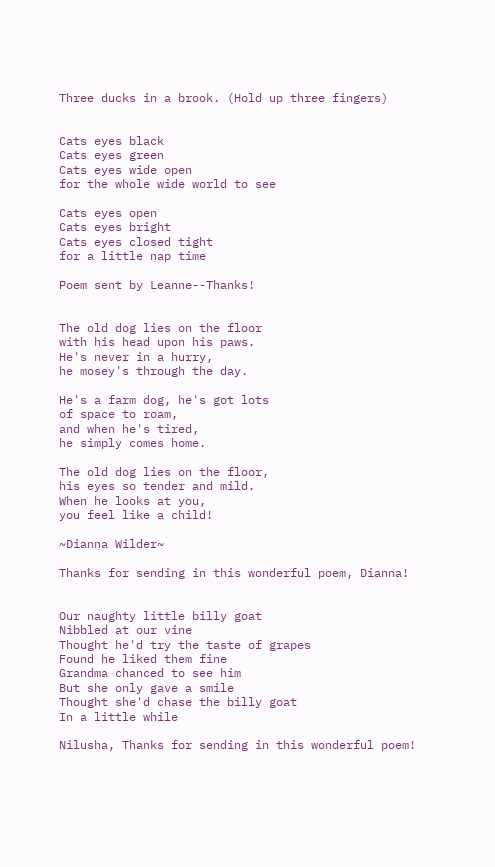Three ducks in a brook. (Hold up three fingers)


Cats eyes black
Cats eyes green
Cats eyes wide open
for the whole wide world to see

Cats eyes open
Cats eyes bright
Cats eyes closed tight
for a little nap time

Poem sent by Leanne--Thanks!


The old dog lies on the floor
with his head upon his paws.
He's never in a hurry,
he mosey's through the day.

He's a farm dog, he's got lots
of space to roam,
and when he's tired,
he simply comes home.

The old dog lies on the floor,
his eyes so tender and mild.
When he looks at you,
you feel like a child!

~Dianna Wilder~

Thanks for sending in this wonderful poem, Dianna!


Our naughty little billy goat
Nibbled at our vine
Thought he'd try the taste of grapes
Found he liked them fine
Grandma chanced to see him
But she only gave a smile
Thought she'd chase the billy goat
In a little while

Nilusha, Thanks for sending in this wonderful poem!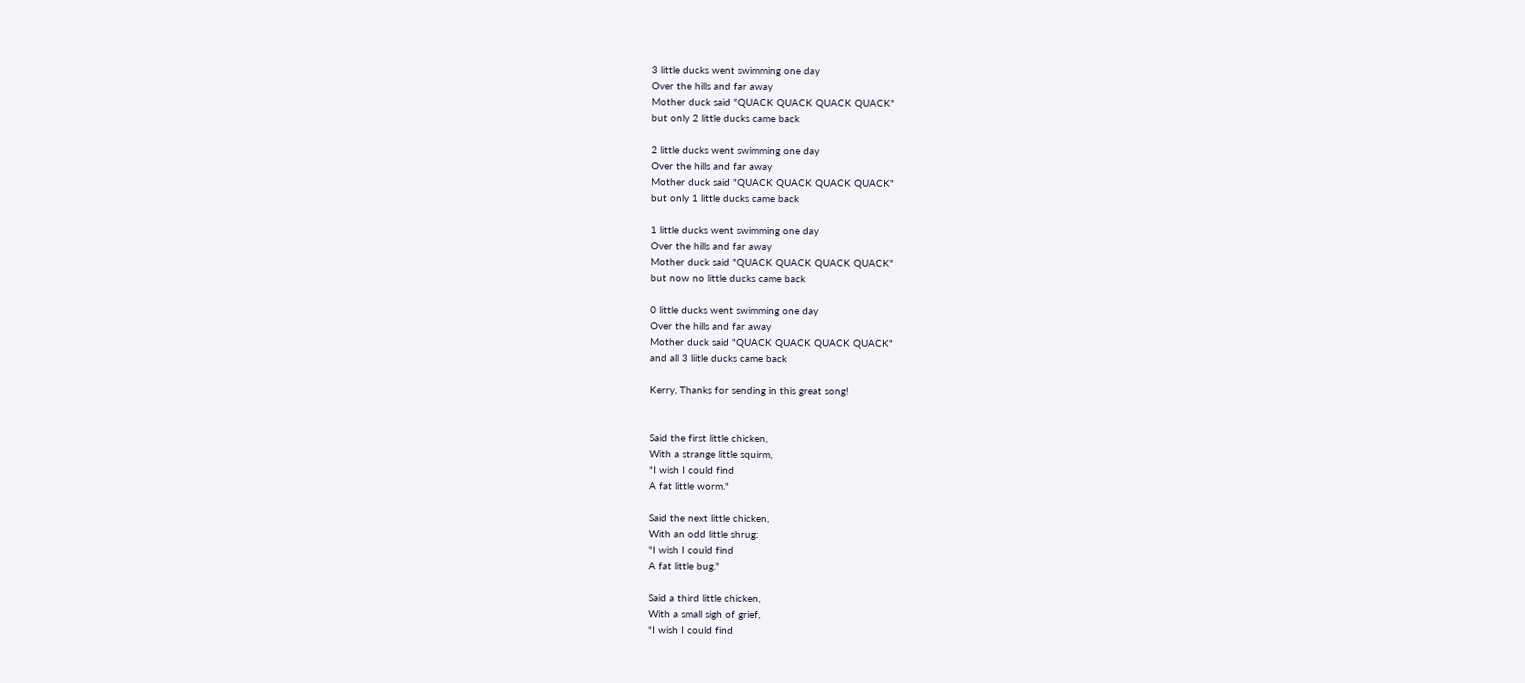3 little ducks went swimming one day
Over the hills and far away
Mother duck said "QUACK QUACK QUACK QUACK"
but only 2 little ducks came back

2 little ducks went swimming one day
Over the hills and far away
Mother duck said "QUACK QUACK QUACK QUACK"
but only 1 little ducks came back

1 little ducks went swimming one day
Over the hills and far away
Mother duck said "QUACK QUACK QUACK QUACK"
but now no little ducks came back

0 little ducks went swimming one day
Over the hills and far away
Mother duck said "QUACK QUACK QUACK QUACK"
and all 3 liitle ducks came back

Kerry, Thanks for sending in this great song!


Said the first little chicken,
With a strange little squirm,
"I wish I could find
A fat little worm."

Said the next little chicken,
With an odd little shrug:
"I wish I could find
A fat little bug."

Said a third little chicken,
With a small sigh of grief,
"I wish I could find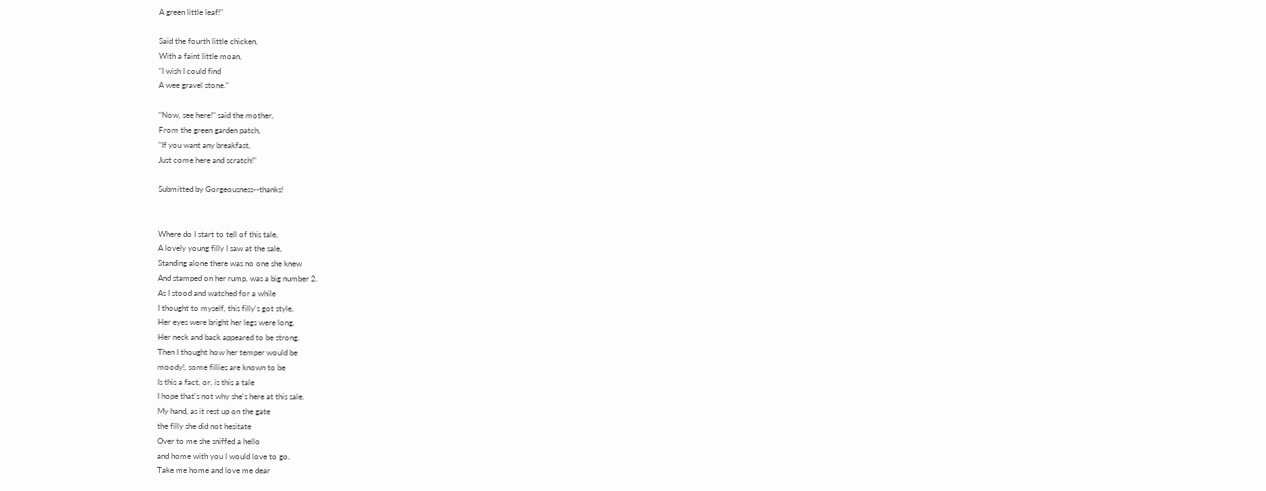A green little leaf!"

Said the fourth little chicken,
With a faint little moan,
"I wish I could find
A wee gravel stone."

"Now, see here!" said the mother,
From the green garden patch,
"If you want any breakfast,
Just come here and scratch!"

Submitted by Gorgeousness--thanks!


Where do I start to tell of this tale,
A lovely young filly I saw at the sale,
Standing alone there was no one she knew
And stamped on her rump, was a big number 2.
As I stood and watched for a while
I thought to myself, this filly's got style,
Her eyes were bright her legs were long,
Her neck and back appeared to be strong.
Then I thought how her temper would be
moody!, some fillies are known to be
Is this a fact, or, is this a tale
I hope that's not why she's here at this sale.
My hand, as it rest up on the gate
the filly she did not hesitate
Over to me she sniffed a hello
and home with you I would love to go.
Take me home and love me dear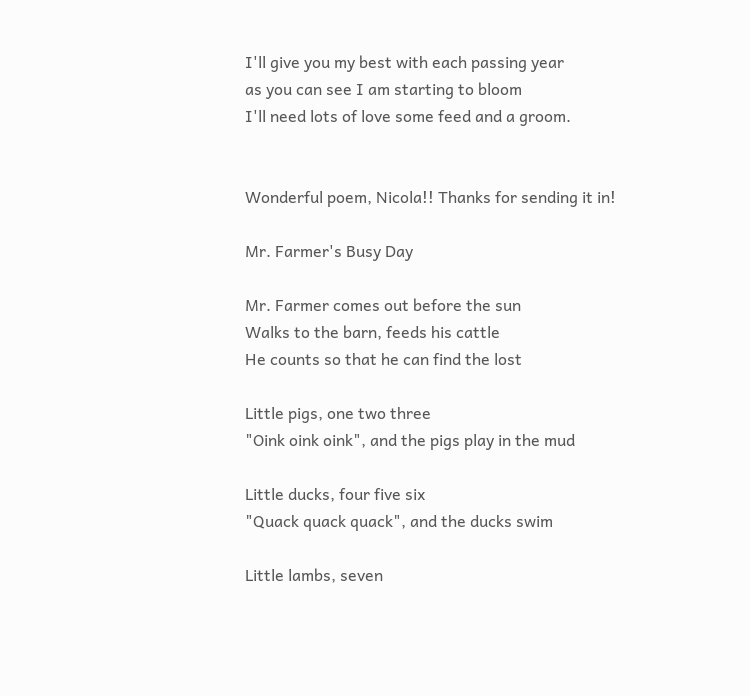I'll give you my best with each passing year
as you can see I am starting to bloom
I'll need lots of love some feed and a groom.


Wonderful poem, Nicola!! Thanks for sending it in!

Mr. Farmer's Busy Day

Mr. Farmer comes out before the sun
Walks to the barn, feeds his cattle
He counts so that he can find the lost

Little pigs, one two three
"Oink oink oink", and the pigs play in the mud

Little ducks, four five six
"Quack quack quack", and the ducks swim

Little lambs, seven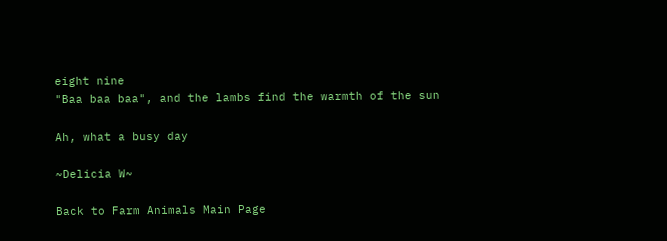eight nine
"Baa baa baa", and the lambs find the warmth of the sun

Ah, what a busy day

~Delicia W~

Back to Farm Animals Main Page